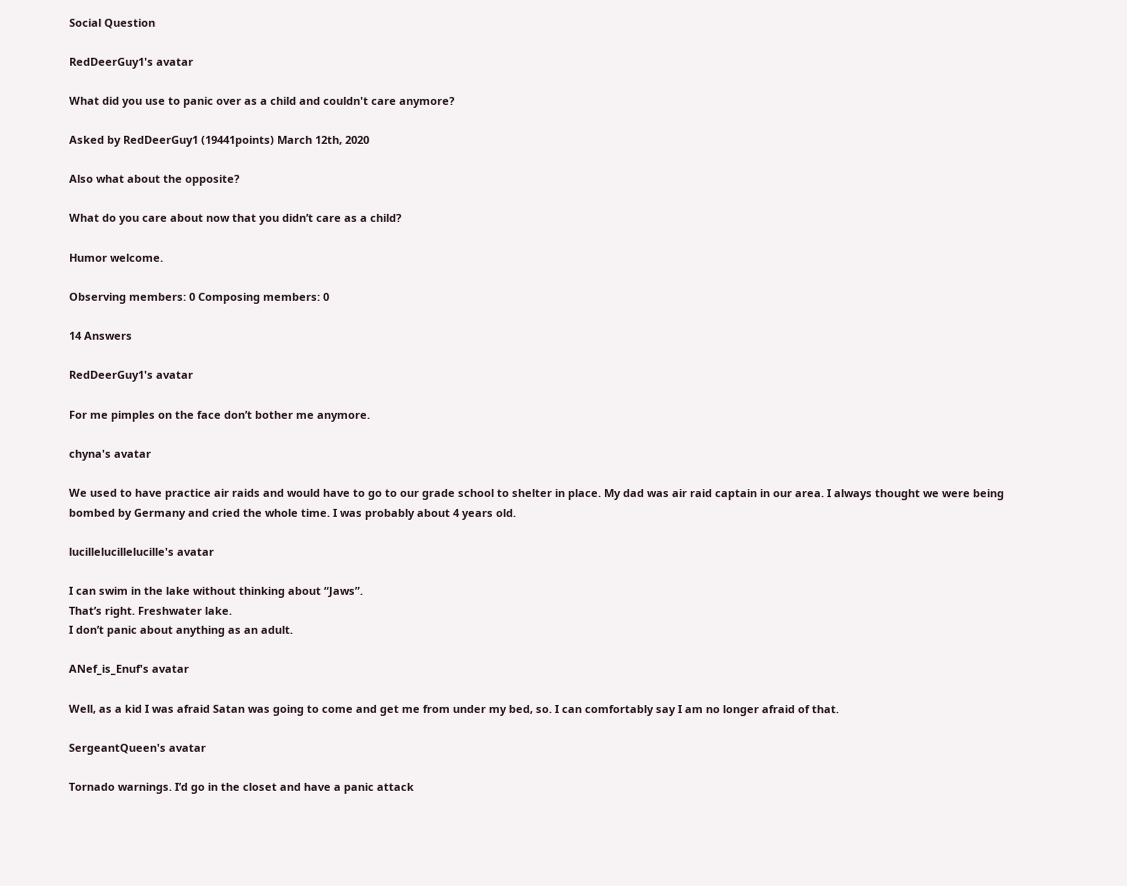Social Question

RedDeerGuy1's avatar

What did you use to panic over as a child and couldn't care anymore?

Asked by RedDeerGuy1 (19441points) March 12th, 2020

Also what about the opposite?

What do you care about now that you didn’t care as a child?

Humor welcome.

Observing members: 0 Composing members: 0

14 Answers

RedDeerGuy1's avatar

For me pimples on the face don’t bother me anymore.

chyna's avatar

We used to have practice air raids and would have to go to our grade school to shelter in place. My dad was air raid captain in our area. I always thought we were being bombed by Germany and cried the whole time. I was probably about 4 years old.

lucillelucillelucille's avatar

I can swim in the lake without thinking about “Jaws”.
That’s right. Freshwater lake.
I don’t panic about anything as an adult.

ANef_is_Enuf's avatar

Well, as a kid I was afraid Satan was going to come and get me from under my bed, so. I can comfortably say I am no longer afraid of that.

SergeantQueen's avatar

Tornado warnings. I’d go in the closet and have a panic attack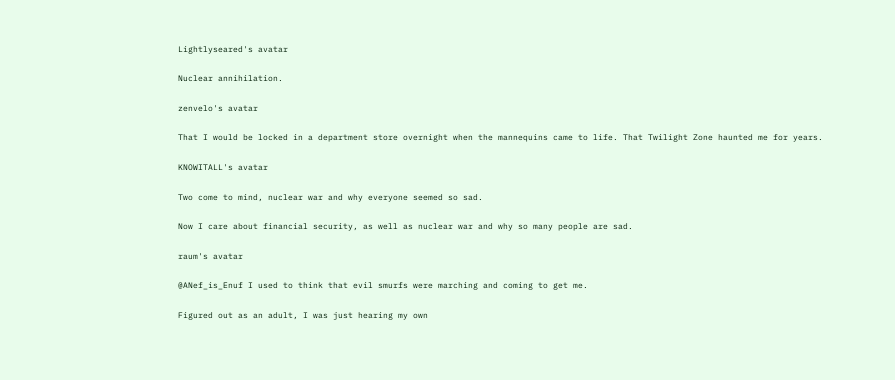Lightlyseared's avatar

Nuclear annihilation.

zenvelo's avatar

That I would be locked in a department store overnight when the mannequins came to life. That Twilight Zone haunted me for years.

KNOWITALL's avatar

Two come to mind, nuclear war and why everyone seemed so sad.

Now I care about financial security, as well as nuclear war and why so many people are sad.

raum's avatar

@ANef_is_Enuf I used to think that evil smurfs were marching and coming to get me.

Figured out as an adult, I was just hearing my own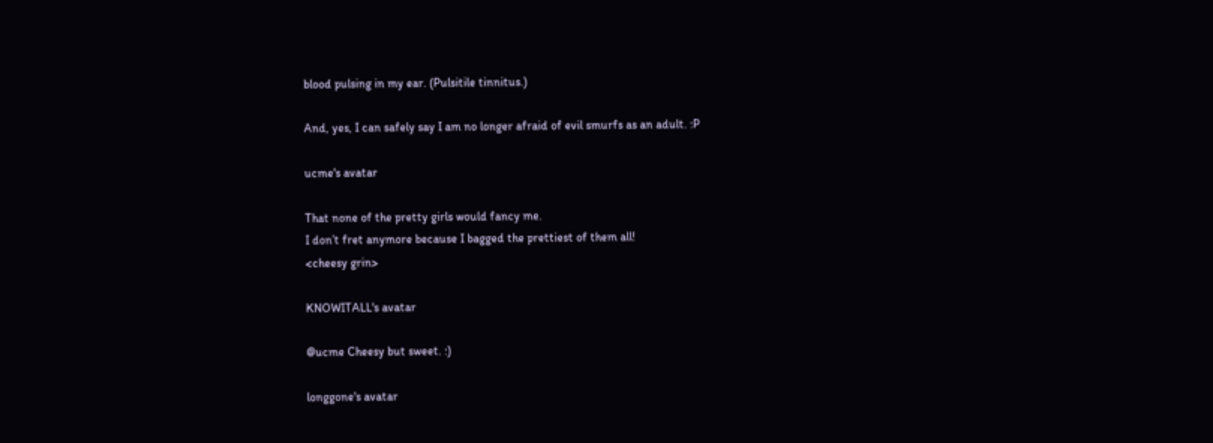blood pulsing in my ear. (Pulsitile tinnitus.)

And, yes, I can safely say I am no longer afraid of evil smurfs as an adult. :P

ucme's avatar

That none of the pretty girls would fancy me.
I don’t fret anymore because I bagged the prettiest of them all!
<cheesy grin>

KNOWITALL's avatar

@ucme Cheesy but sweet. :)

longgone's avatar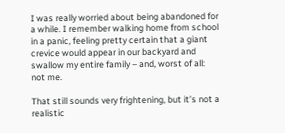I was really worried about being abandoned for a while. I remember walking home from school in a panic, feeling pretty certain that a giant crevice would appear in our backyard and swallow my entire family – and, worst of all: not me.

That still sounds very frightening, but it’s not a realistic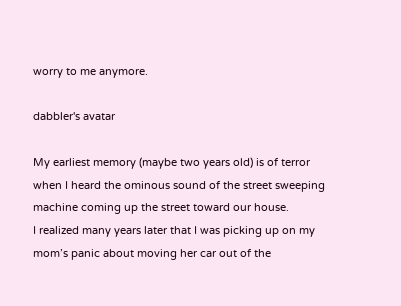worry to me anymore.

dabbler's avatar

My earliest memory (maybe two years old) is of terror when I heard the ominous sound of the street sweeping machine coming up the street toward our house.
I realized many years later that I was picking up on my mom’s panic about moving her car out of the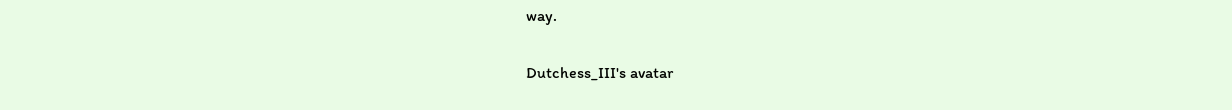way.

Dutchess_III's avatar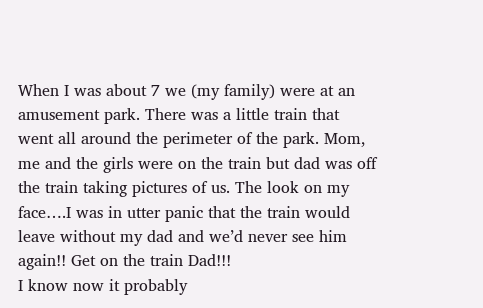When I was about 7 we (my family) were at an amusement park. There was a little train that went all around the perimeter of the park. Mom, me and the girls were on the train but dad was off the train taking pictures of us. The look on my face….I was in utter panic that the train would leave without my dad and we’d never see him again!! Get on the train Dad!!!
I know now it probably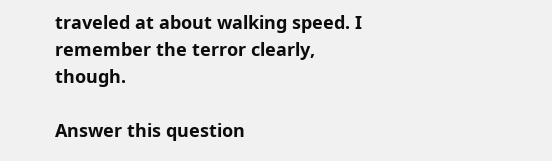traveled at about walking speed. I remember the terror clearly, though.

Answer this question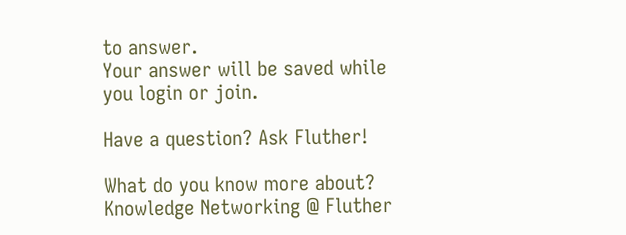to answer.
Your answer will be saved while you login or join.

Have a question? Ask Fluther!

What do you know more about?
Knowledge Networking @ Fluther